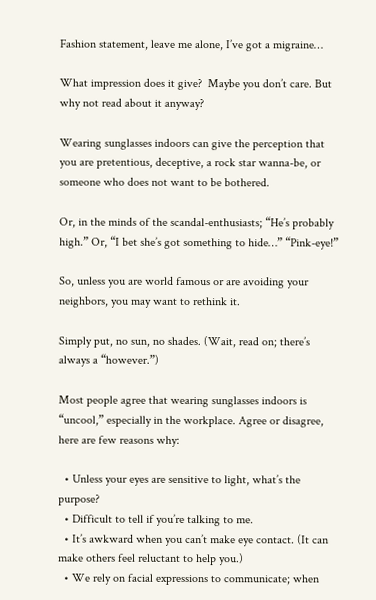Fashion statement, leave me alone, I’ve got a migraine…

What impression does it give?  Maybe you don’t care. But why not read about it anyway?

Wearing sunglasses indoors can give the perception that you are pretentious, deceptive, a rock star wanna-be, or someone who does not want to be bothered.

Or, in the minds of the scandal-enthusiasts; “He’s probably high.” Or, “I bet she’s got something to hide…” “Pink-eye!”

So, unless you are world famous or are avoiding your neighbors, you may want to rethink it.

Simply put, no sun, no shades. (Wait, read on; there’s always a “however.”)

Most people agree that wearing sunglasses indoors is “uncool,” especially in the workplace. Agree or disagree, here are few reasons why:

  • Unless your eyes are sensitive to light, what’s the purpose?
  • Difficult to tell if you’re talking to me.
  • It’s awkward when you can’t make eye contact. (It can make others feel reluctant to help you.)
  • We rely on facial expressions to communicate; when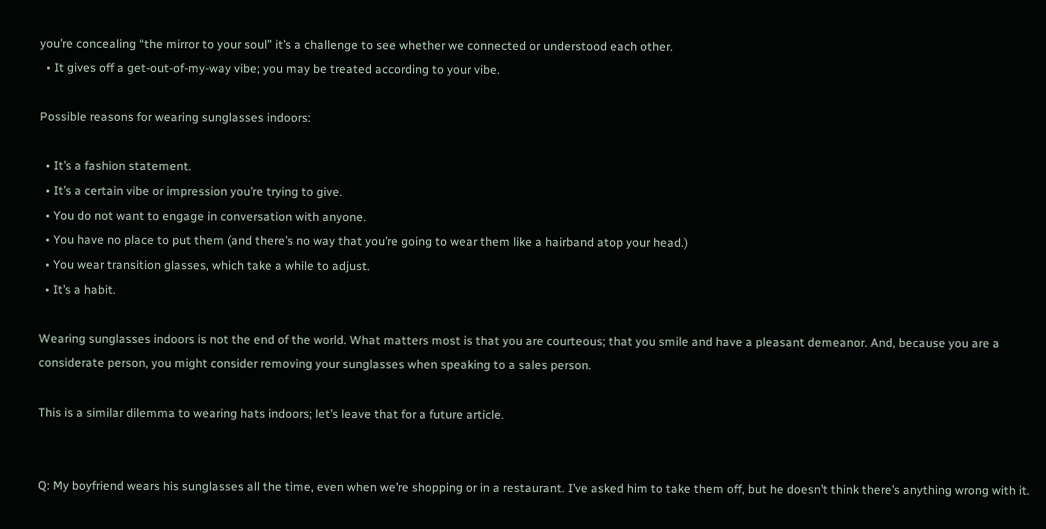you’re concealing “the mirror to your soul” it’s a challenge to see whether we connected or understood each other.
  • It gives off a get-out-of-my-way vibe; you may be treated according to your vibe.

Possible reasons for wearing sunglasses indoors:

  • It’s a fashion statement.
  • It’s a certain vibe or impression you’re trying to give.
  • You do not want to engage in conversation with anyone.
  • You have no place to put them (and there’s no way that you’re going to wear them like a hairband atop your head.)
  • You wear transition glasses, which take a while to adjust.
  • It’s a habit.

Wearing sunglasses indoors is not the end of the world. What matters most is that you are courteous; that you smile and have a pleasant demeanor. And, because you are a considerate person, you might consider removing your sunglasses when speaking to a sales person.

This is a similar dilemma to wearing hats indoors; let’s leave that for a future article.


Q: My boyfriend wears his sunglasses all the time, even when we’re shopping or in a restaurant. I’ve asked him to take them off, but he doesn’t think there’s anything wrong with it.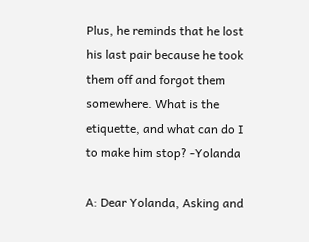Plus, he reminds that he lost his last pair because he took them off and forgot them somewhere. What is the etiquette, and what can do I to make him stop? -Yolanda

A: Dear Yolanda, Asking and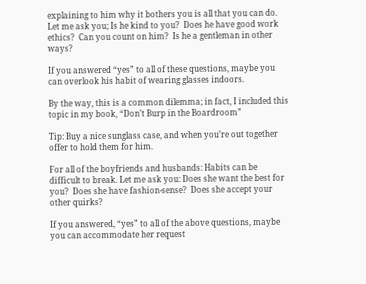explaining to him why it bothers you is all that you can do. Let me ask you; Is he kind to you?  Does he have good work ethics?  Can you count on him?  Is he a gentleman in other ways?

If you answered “yes” to all of these questions, maybe you can overlook his habit of wearing glasses indoors.

By the way, this is a common dilemma; in fact, I included this topic in my book, “Don’t Burp in the Boardroom”

Tip: Buy a nice sunglass case, and when you’re out together offer to hold them for him.

For all of the boyfriends and husbands: Habits can be difficult to break. Let me ask you: Does she want the best for you?  Does she have fashion-sense?  Does she accept your other quirks?

If you answered, “yes” to all of the above questions, maybe you can accommodate her request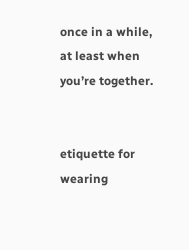once in a while, at least when you’re together.


etiquette for wearing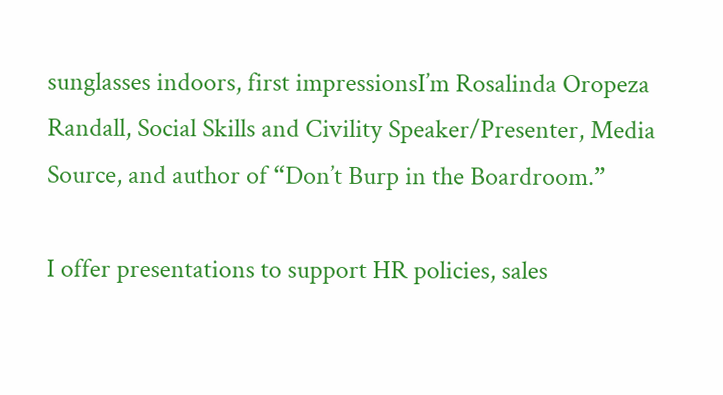sunglasses indoors, first impressionsI’m Rosalinda Oropeza Randall, Social Skills and Civility Speaker/Presenter, Media Source, and author of “Don’t Burp in the Boardroom.”

I offer presentations to support HR policies, sales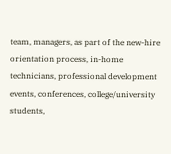team, managers, as part of the new-hire orientation process, in-home technicians, professional development events, conferences, college/university students,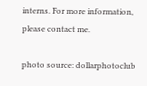interns. For more information, please contact me.

photo source: dollarphotoclub